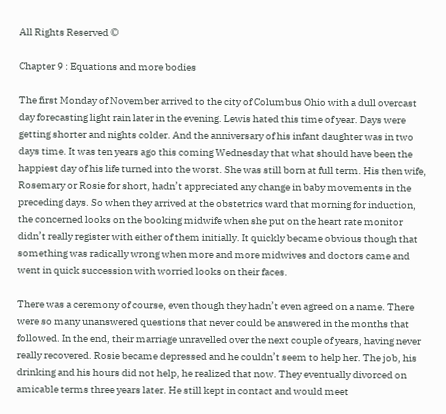All Rights Reserved ©

Chapter 9 : Equations and more bodies

The first Monday of November arrived to the city of Columbus Ohio with a dull overcast day forecasting light rain later in the evening. Lewis hated this time of year. Days were getting shorter and nights colder. And the anniversary of his infant daughter was in two days time. It was ten years ago this coming Wednesday that what should have been the happiest day of his life turned into the worst. She was still born at full term. His then wife, Rosemary or Rosie for short, hadn’t appreciated any change in baby movements in the preceding days. So when they arrived at the obstetrics ward that morning for induction, the concerned looks on the booking midwife when she put on the heart rate monitor didn’t really register with either of them initially. It quickly became obvious though that something was radically wrong when more and more midwives and doctors came and went in quick succession with worried looks on their faces.

There was a ceremony of course, even though they hadn’t even agreed on a name. There were so many unanswered questions that never could be answered in the months that followed. In the end, their marriage unravelled over the next couple of years, having never really recovered. Rosie became depressed and he couldn’t seem to help her. The job, his drinking and his hours did not help, he realized that now. They eventually divorced on amicable terms three years later. He still kept in contact and would meet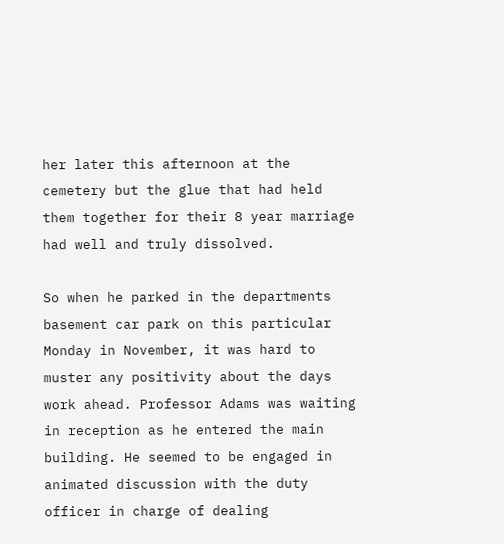her later this afternoon at the cemetery but the glue that had held them together for their 8 year marriage had well and truly dissolved.

So when he parked in the departments basement car park on this particular Monday in November, it was hard to muster any positivity about the days work ahead. Professor Adams was waiting in reception as he entered the main building. He seemed to be engaged in animated discussion with the duty officer in charge of dealing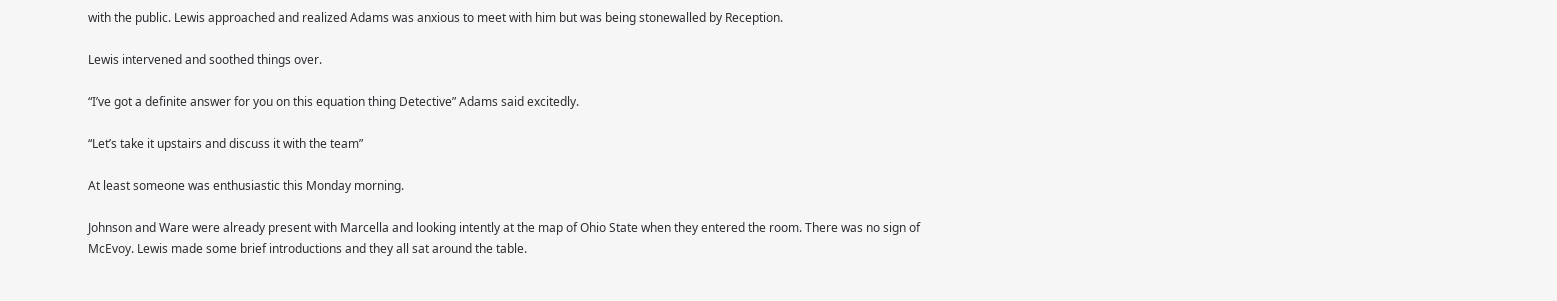with the public. Lewis approached and realized Adams was anxious to meet with him but was being stonewalled by Reception.

Lewis intervened and soothed things over.

“I’ve got a definite answer for you on this equation thing Detective” Adams said excitedly.

“Let’s take it upstairs and discuss it with the team”

At least someone was enthusiastic this Monday morning.

Johnson and Ware were already present with Marcella and looking intently at the map of Ohio State when they entered the room. There was no sign of McEvoy. Lewis made some brief introductions and they all sat around the table.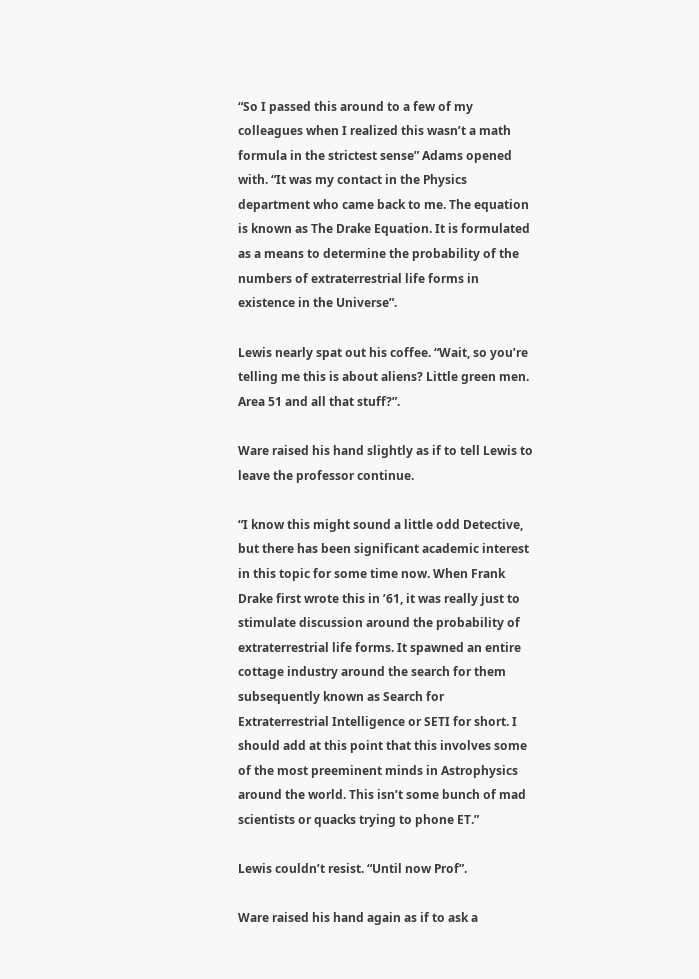“So I passed this around to a few of my colleagues when I realized this wasn’t a math formula in the strictest sense” Adams opened with. “It was my contact in the Physics department who came back to me. The equation is known as The Drake Equation. It is formulated as a means to determine the probability of the numbers of extraterrestrial life forms in existence in the Universe”.

Lewis nearly spat out his coffee. “Wait, so you’re telling me this is about aliens? Little green men. Area 51 and all that stuff?”.

Ware raised his hand slightly as if to tell Lewis to leave the professor continue.

“I know this might sound a little odd Detective, but there has been significant academic interest in this topic for some time now. When Frank Drake first wrote this in ’61, it was really just to stimulate discussion around the probability of extraterrestrial life forms. It spawned an entire cottage industry around the search for them subsequently known as Search for Extraterrestrial Intelligence or SETI for short. I should add at this point that this involves some of the most preeminent minds in Astrophysics around the world. This isn’t some bunch of mad scientists or quacks trying to phone ET.”

Lewis couldn’t resist. “Until now Prof”.

Ware raised his hand again as if to ask a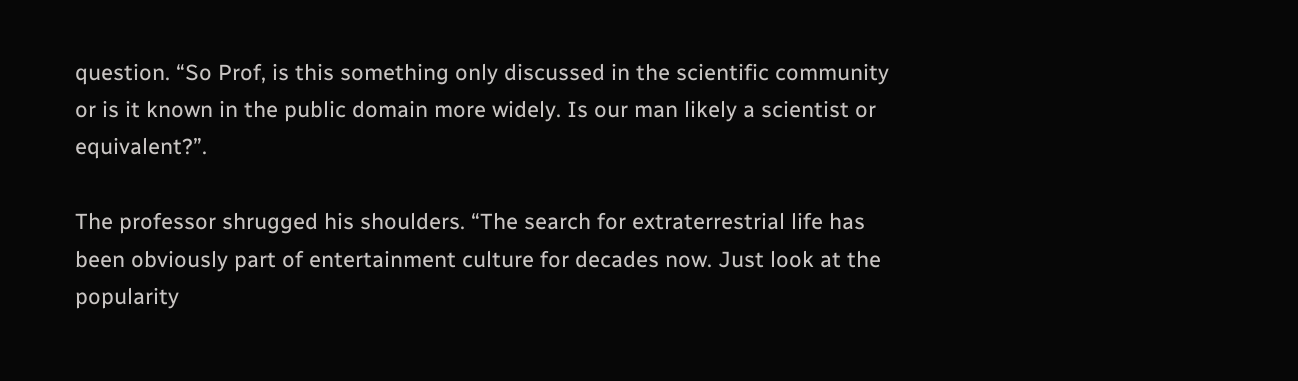question. “So Prof, is this something only discussed in the scientific community or is it known in the public domain more widely. Is our man likely a scientist or equivalent?”.

The professor shrugged his shoulders. “The search for extraterrestrial life has been obviously part of entertainment culture for decades now. Just look at the popularity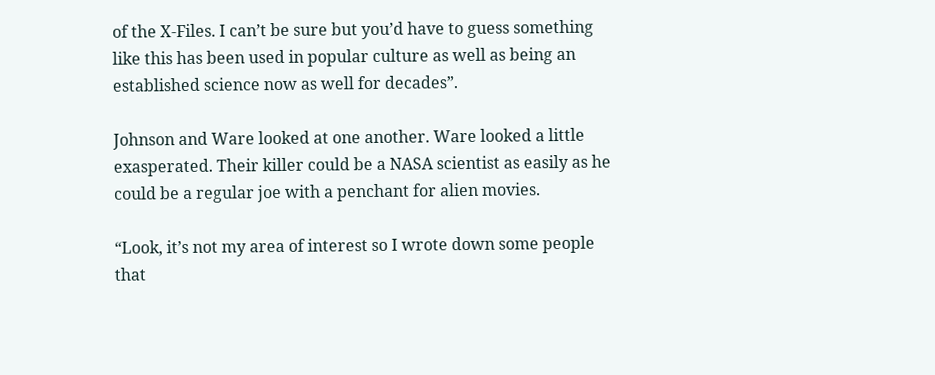of the X-Files. I can’t be sure but you’d have to guess something like this has been used in popular culture as well as being an established science now as well for decades”.

Johnson and Ware looked at one another. Ware looked a little exasperated. Their killer could be a NASA scientist as easily as he could be a regular joe with a penchant for alien movies.

“Look, it’s not my area of interest so I wrote down some people that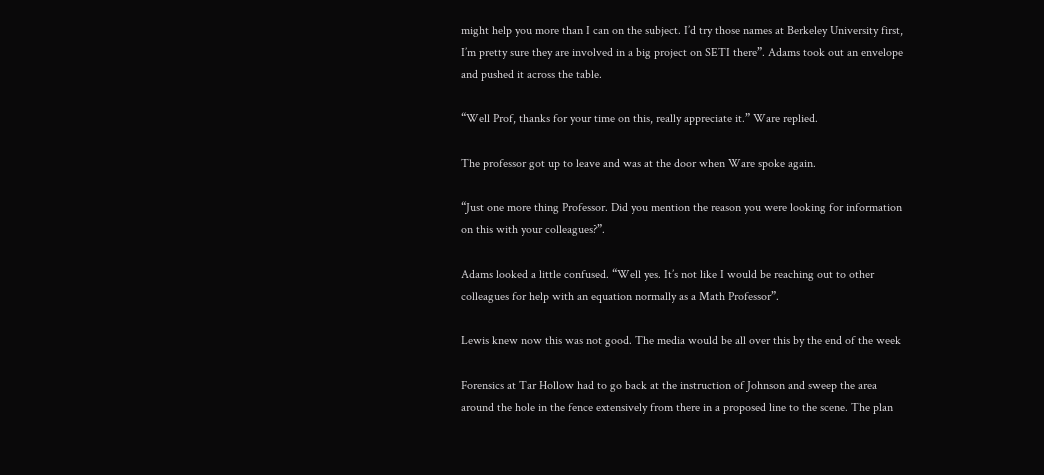might help you more than I can on the subject. I’d try those names at Berkeley University first, I’m pretty sure they are involved in a big project on SETI there”. Adams took out an envelope and pushed it across the table.

“Well Prof, thanks for your time on this, really appreciate it.” Ware replied.

The professor got up to leave and was at the door when Ware spoke again.

“Just one more thing Professor. Did you mention the reason you were looking for information on this with your colleagues?”.

Adams looked a little confused. “Well yes. It’s not like I would be reaching out to other colleagues for help with an equation normally as a Math Professor”.

Lewis knew now this was not good. The media would be all over this by the end of the week

Forensics at Tar Hollow had to go back at the instruction of Johnson and sweep the area around the hole in the fence extensively from there in a proposed line to the scene. The plan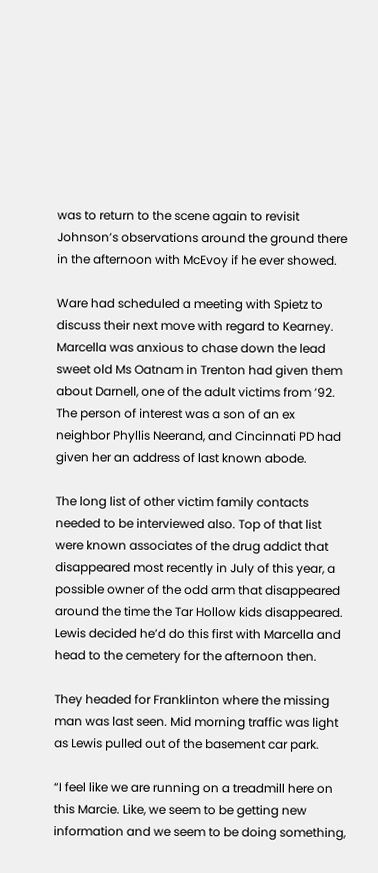was to return to the scene again to revisit Johnson’s observations around the ground there in the afternoon with McEvoy if he ever showed.

Ware had scheduled a meeting with Spietz to discuss their next move with regard to Kearney. Marcella was anxious to chase down the lead sweet old Ms Oatnam in Trenton had given them about Darnell, one of the adult victims from ’92. The person of interest was a son of an ex neighbor Phyllis Neerand, and Cincinnati PD had given her an address of last known abode.

The long list of other victim family contacts needed to be interviewed also. Top of that list were known associates of the drug addict that disappeared most recently in July of this year, a possible owner of the odd arm that disappeared around the time the Tar Hollow kids disappeared. Lewis decided he’d do this first with Marcella and head to the cemetery for the afternoon then.

They headed for Franklinton where the missing man was last seen. Mid morning traffic was light as Lewis pulled out of the basement car park.

“I feel like we are running on a treadmill here on this Marcie. Like, we seem to be getting new information and we seem to be doing something,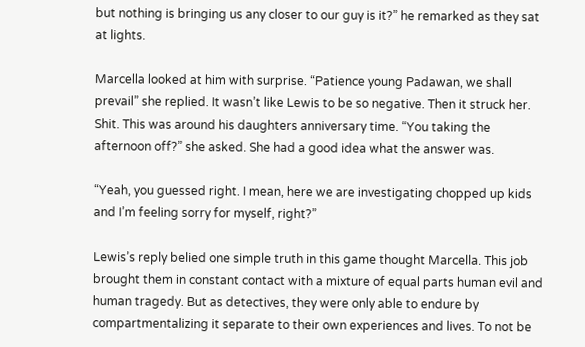but nothing is bringing us any closer to our guy is it?” he remarked as they sat at lights.

Marcella looked at him with surprise. “Patience young Padawan, we shall prevail” she replied. It wasn’t like Lewis to be so negative. Then it struck her. Shit. This was around his daughters anniversary time. “You taking the afternoon off?” she asked. She had a good idea what the answer was.

“Yeah, you guessed right. I mean, here we are investigating chopped up kids and I’m feeling sorry for myself, right?”

Lewis’s reply belied one simple truth in this game thought Marcella. This job brought them in constant contact with a mixture of equal parts human evil and human tragedy. But as detectives, they were only able to endure by compartmentalizing it separate to their own experiences and lives. To not be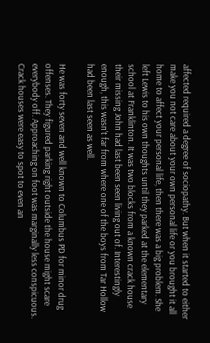affected required a degree of sociopathy. But when it started to either make you not care about your own personal life or you brought it all home to affect your personal life, then there was a big problem. She left Lewis to his own thoughts until they parked at the elementary school at Franklinton. It was two blocks from a known crack house their missing John had last been seen living out of. Interestingly enough, this wasn’t far from where one of the boys from Tar Hollow had been last seen as well.

He was forty seven and well known to Columbus PD for minor drug offenses. They figured parking right outside the house might scare everybody off. Approaching on foot was marginally less conspicuous. Crack houses were easy to spot to even an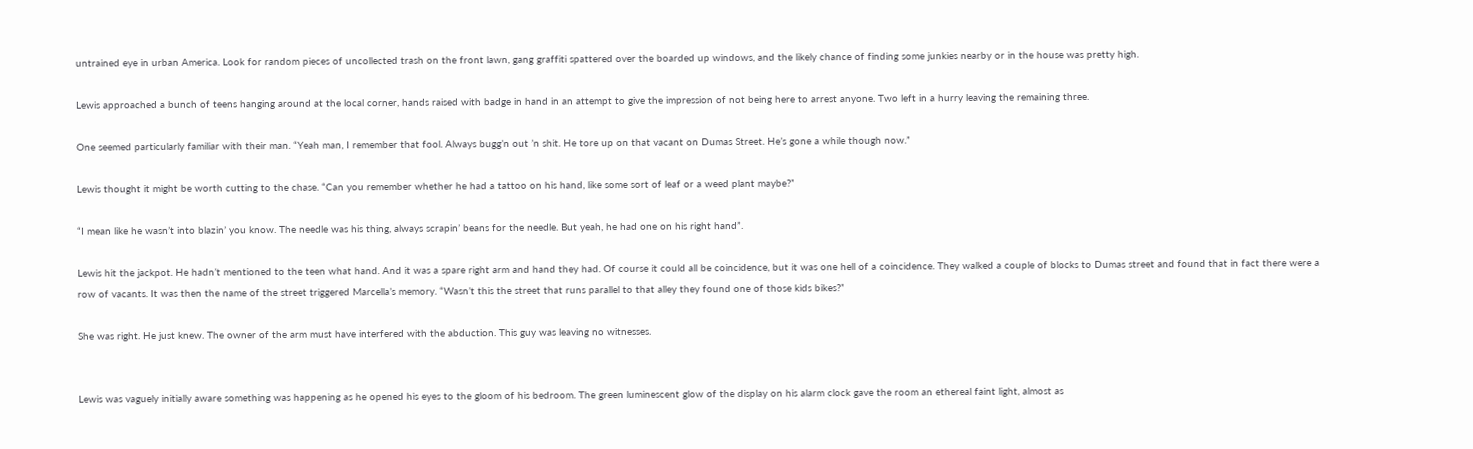untrained eye in urban America. Look for random pieces of uncollected trash on the front lawn, gang graffiti spattered over the boarded up windows, and the likely chance of finding some junkies nearby or in the house was pretty high.

Lewis approached a bunch of teens hanging around at the local corner, hands raised with badge in hand in an attempt to give the impression of not being here to arrest anyone. Two left in a hurry leaving the remaining three.

One seemed particularly familiar with their man. “Yeah man, I remember that fool. Always bugg’n out ’n shit. He tore up on that vacant on Dumas Street. He’s gone a while though now.”

Lewis thought it might be worth cutting to the chase. “Can you remember whether he had a tattoo on his hand, like some sort of leaf or a weed plant maybe?”

“I mean like he wasn’t into blazin’ you know. The needle was his thing, always scrapin’ beans for the needle. But yeah, he had one on his right hand”.

Lewis hit the jackpot. He hadn’t mentioned to the teen what hand. And it was a spare right arm and hand they had. Of course it could all be coincidence, but it was one hell of a coincidence. They walked a couple of blocks to Dumas street and found that in fact there were a row of vacants. It was then the name of the street triggered Marcella’s memory. “Wasn’t this the street that runs parallel to that alley they found one of those kids bikes?”

She was right. He just knew. The owner of the arm must have interfered with the abduction. This guy was leaving no witnesses.


Lewis was vaguely initially aware something was happening as he opened his eyes to the gloom of his bedroom. The green luminescent glow of the display on his alarm clock gave the room an ethereal faint light, almost as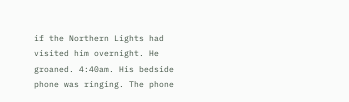if the Northern Lights had visited him overnight. He groaned. 4:40am. His bedside phone was ringing. The phone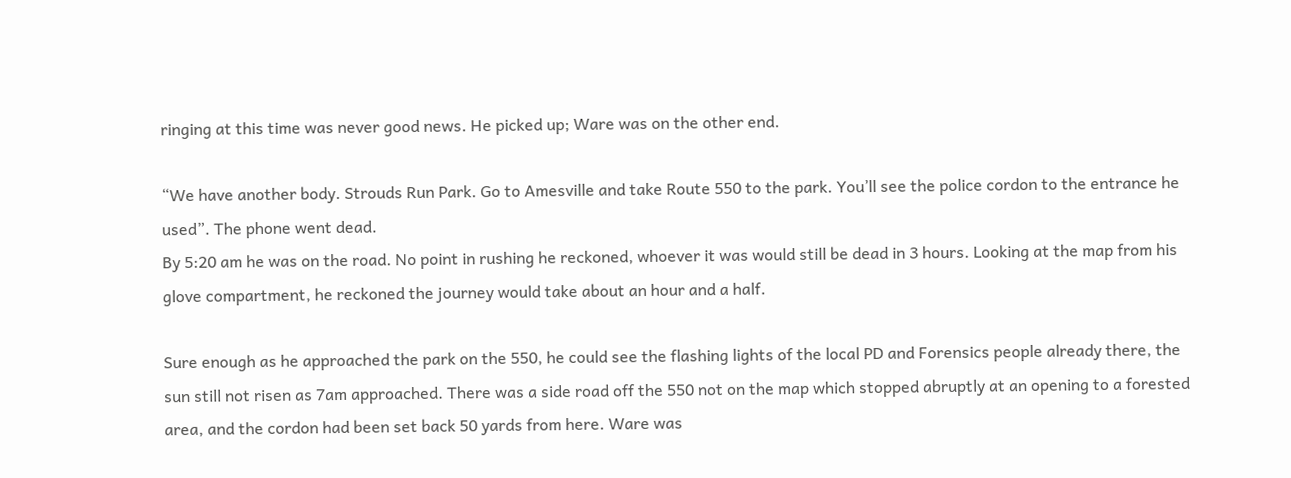ringing at this time was never good news. He picked up; Ware was on the other end.

“We have another body. Strouds Run Park. Go to Amesville and take Route 550 to the park. You’ll see the police cordon to the entrance he used”. The phone went dead.
By 5:20 am he was on the road. No point in rushing he reckoned, whoever it was would still be dead in 3 hours. Looking at the map from his glove compartment, he reckoned the journey would take about an hour and a half.

Sure enough as he approached the park on the 550, he could see the flashing lights of the local PD and Forensics people already there, the sun still not risen as 7am approached. There was a side road off the 550 not on the map which stopped abruptly at an opening to a forested area, and the cordon had been set back 50 yards from here. Ware was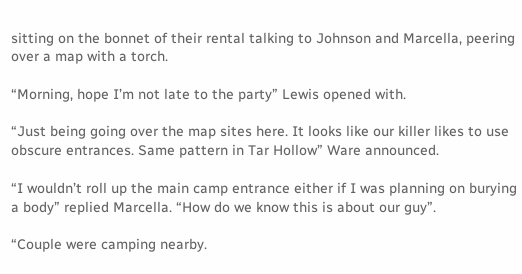sitting on the bonnet of their rental talking to Johnson and Marcella, peering over a map with a torch.

“Morning, hope I’m not late to the party” Lewis opened with.

“Just being going over the map sites here. It looks like our killer likes to use obscure entrances. Same pattern in Tar Hollow” Ware announced.

“I wouldn’t roll up the main camp entrance either if I was planning on burying a body” replied Marcella. “How do we know this is about our guy”.

“Couple were camping nearby.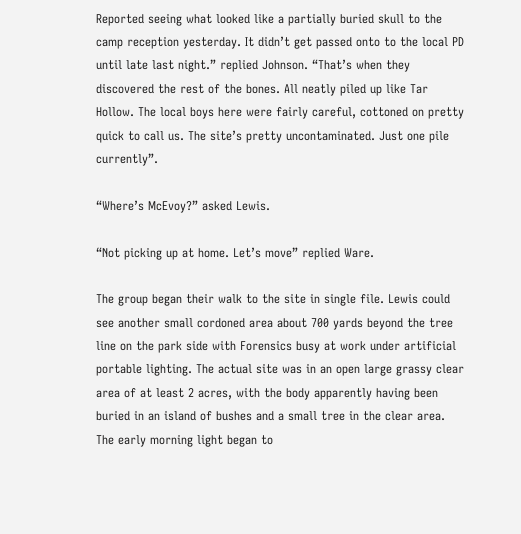Reported seeing what looked like a partially buried skull to the camp reception yesterday. It didn’t get passed onto to the local PD until late last night.” replied Johnson. “That’s when they discovered the rest of the bones. All neatly piled up like Tar Hollow. The local boys here were fairly careful, cottoned on pretty quick to call us. The site’s pretty uncontaminated. Just one pile currently”.

“Where’s McEvoy?” asked Lewis.

“Not picking up at home. Let’s move” replied Ware.

The group began their walk to the site in single file. Lewis could see another small cordoned area about 700 yards beyond the tree line on the park side with Forensics busy at work under artificial portable lighting. The actual site was in an open large grassy clear area of at least 2 acres, with the body apparently having been buried in an island of bushes and a small tree in the clear area. The early morning light began to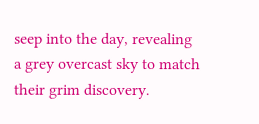seep into the day, revealing a grey overcast sky to match their grim discovery.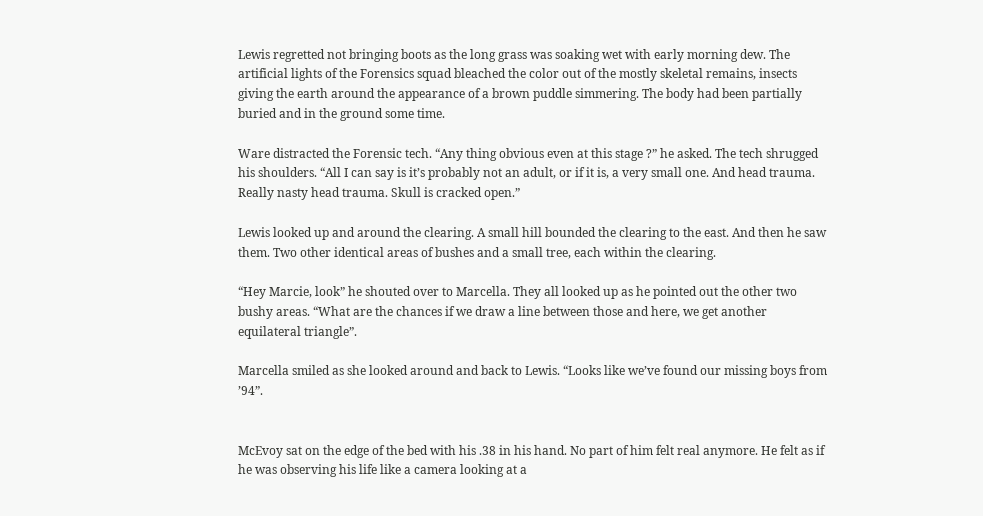Lewis regretted not bringing boots as the long grass was soaking wet with early morning dew. The artificial lights of the Forensics squad bleached the color out of the mostly skeletal remains, insects giving the earth around the appearance of a brown puddle simmering. The body had been partially buried and in the ground some time.

Ware distracted the Forensic tech. “Any thing obvious even at this stage ?” he asked. The tech shrugged his shoulders. “All I can say is it’s probably not an adult, or if it is, a very small one. And head trauma. Really nasty head trauma. Skull is cracked open.”

Lewis looked up and around the clearing. A small hill bounded the clearing to the east. And then he saw them. Two other identical areas of bushes and a small tree, each within the clearing.

“Hey Marcie, look” he shouted over to Marcella. They all looked up as he pointed out the other two bushy areas. “What are the chances if we draw a line between those and here, we get another equilateral triangle”.

Marcella smiled as she looked around and back to Lewis. “Looks like we’ve found our missing boys from ’94”.


McEvoy sat on the edge of the bed with his .38 in his hand. No part of him felt real anymore. He felt as if he was observing his life like a camera looking at a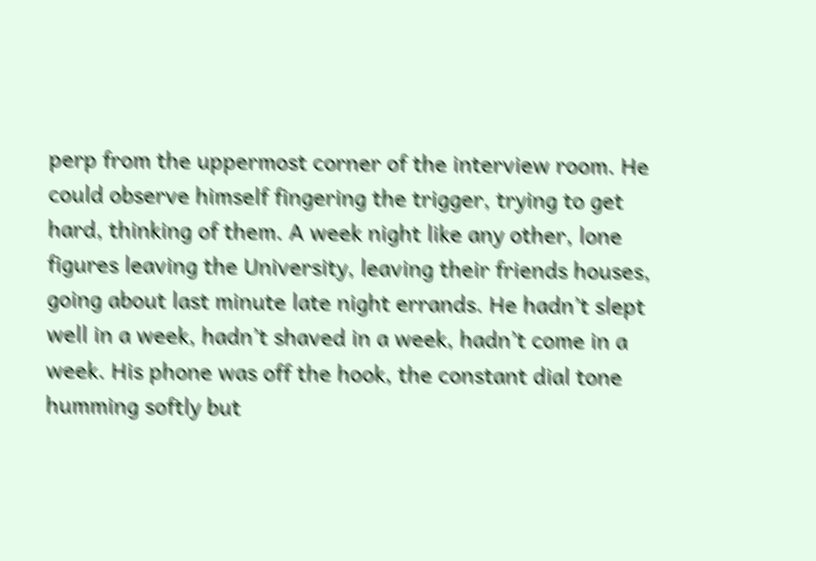perp from the uppermost corner of the interview room. He could observe himself fingering the trigger, trying to get hard, thinking of them. A week night like any other, lone figures leaving the University, leaving their friends houses, going about last minute late night errands. He hadn’t slept well in a week, hadn’t shaved in a week, hadn’t come in a week. His phone was off the hook, the constant dial tone humming softly but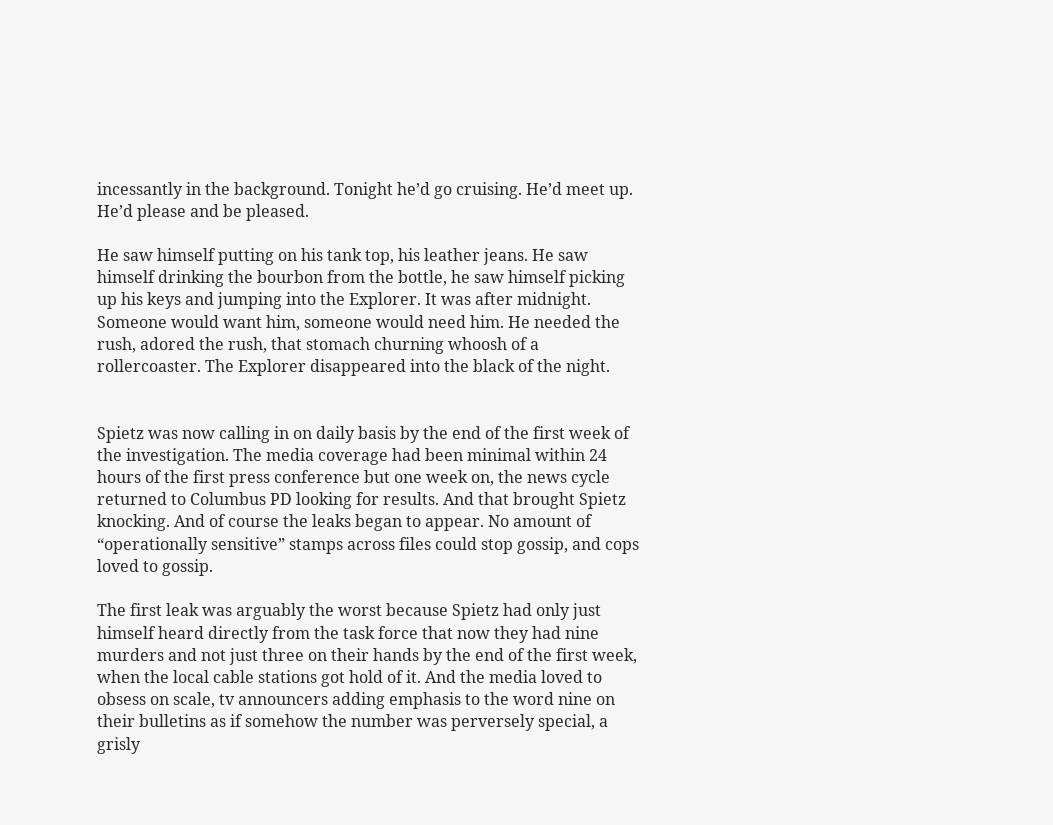incessantly in the background. Tonight he’d go cruising. He’d meet up. He’d please and be pleased.

He saw himself putting on his tank top, his leather jeans. He saw himself drinking the bourbon from the bottle, he saw himself picking up his keys and jumping into the Explorer. It was after midnight. Someone would want him, someone would need him. He needed the rush, adored the rush, that stomach churning whoosh of a rollercoaster. The Explorer disappeared into the black of the night.


Spietz was now calling in on daily basis by the end of the first week of the investigation. The media coverage had been minimal within 24 hours of the first press conference but one week on, the news cycle returned to Columbus PD looking for results. And that brought Spietz knocking. And of course the leaks began to appear. No amount of “operationally sensitive” stamps across files could stop gossip, and cops loved to gossip.

The first leak was arguably the worst because Spietz had only just himself heard directly from the task force that now they had nine murders and not just three on their hands by the end of the first week, when the local cable stations got hold of it. And the media loved to obsess on scale, tv announcers adding emphasis to the word nine on their bulletins as if somehow the number was perversely special, a grisly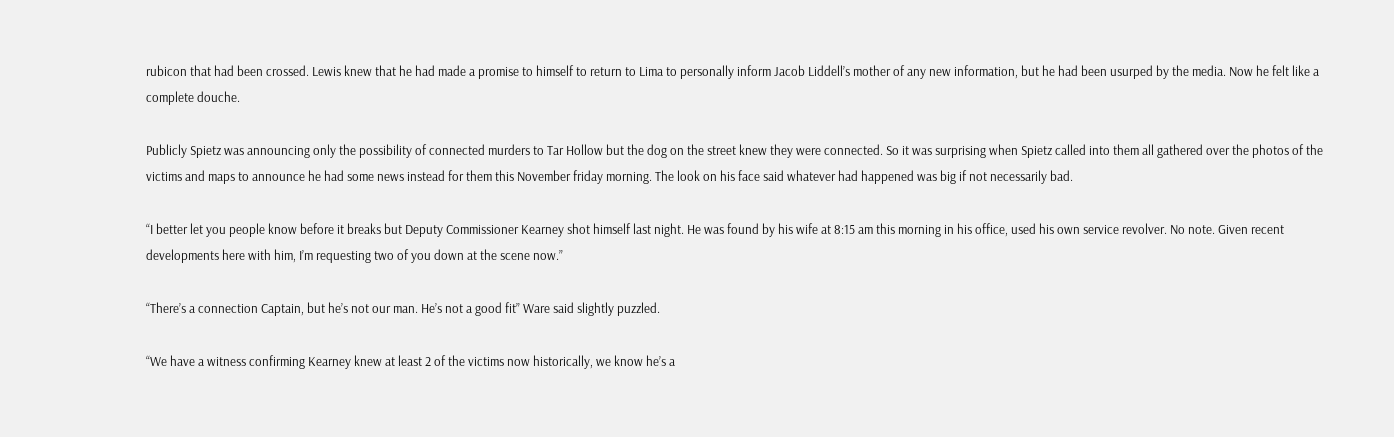rubicon that had been crossed. Lewis knew that he had made a promise to himself to return to Lima to personally inform Jacob Liddell’s mother of any new information, but he had been usurped by the media. Now he felt like a complete douche.

Publicly Spietz was announcing only the possibility of connected murders to Tar Hollow but the dog on the street knew they were connected. So it was surprising when Spietz called into them all gathered over the photos of the victims and maps to announce he had some news instead for them this November friday morning. The look on his face said whatever had happened was big if not necessarily bad.

“I better let you people know before it breaks but Deputy Commissioner Kearney shot himself last night. He was found by his wife at 8:15 am this morning in his office, used his own service revolver. No note. Given recent developments here with him, I’m requesting two of you down at the scene now.”

“There’s a connection Captain, but he’s not our man. He’s not a good fit” Ware said slightly puzzled.

“We have a witness confirming Kearney knew at least 2 of the victims now historically, we know he’s a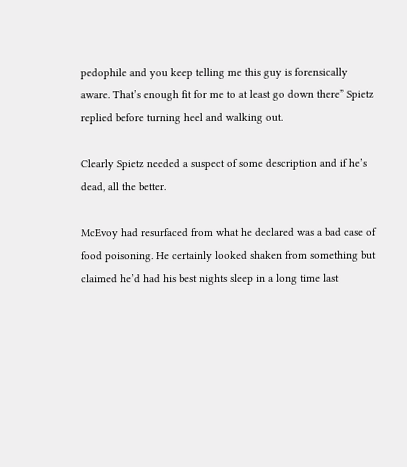pedophile and you keep telling me this guy is forensically aware. That’s enough fit for me to at least go down there” Spietz replied before turning heel and walking out.

Clearly Spietz needed a suspect of some description and if he’s dead, all the better.

McEvoy had resurfaced from what he declared was a bad case of food poisoning. He certainly looked shaken from something but claimed he’d had his best nights sleep in a long time last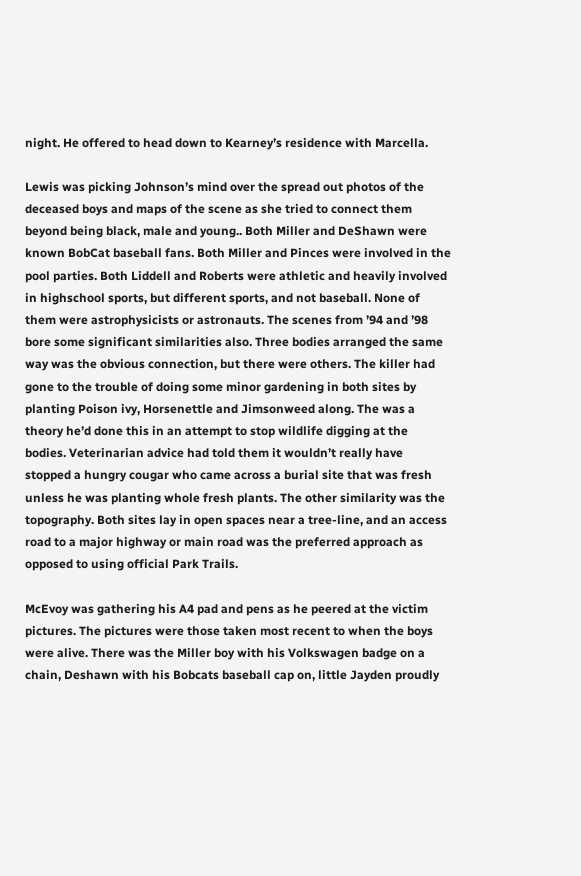night. He offered to head down to Kearney’s residence with Marcella.

Lewis was picking Johnson’s mind over the spread out photos of the deceased boys and maps of the scene as she tried to connect them beyond being black, male and young.. Both Miller and DeShawn were known BobCat baseball fans. Both Miller and Pinces were involved in the pool parties. Both Liddell and Roberts were athletic and heavily involved in highschool sports, but different sports, and not baseball. None of them were astrophysicists or astronauts. The scenes from ’94 and ’98 bore some significant similarities also. Three bodies arranged the same way was the obvious connection, but there were others. The killer had gone to the trouble of doing some minor gardening in both sites by planting Poison ivy, Horsenettle and Jimsonweed along. The was a theory he’d done this in an attempt to stop wildlife digging at the bodies. Veterinarian advice had told them it wouldn’t really have stopped a hungry cougar who came across a burial site that was fresh unless he was planting whole fresh plants. The other similarity was the topography. Both sites lay in open spaces near a tree-line, and an access road to a major highway or main road was the preferred approach as opposed to using official Park Trails.

McEvoy was gathering his A4 pad and pens as he peered at the victim pictures. The pictures were those taken most recent to when the boys were alive. There was the Miller boy with his Volkswagen badge on a chain, Deshawn with his Bobcats baseball cap on, little Jayden proudly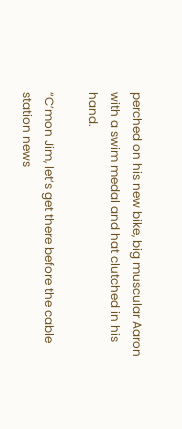perched on his new bike, big muscular Aaron with a swim medal and hat clutched in his hand.

“C’mon Jim, let’s get there before the cable station news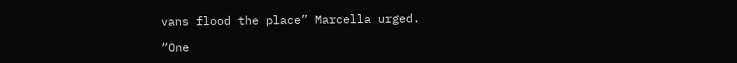vans flood the place” Marcella urged.

“One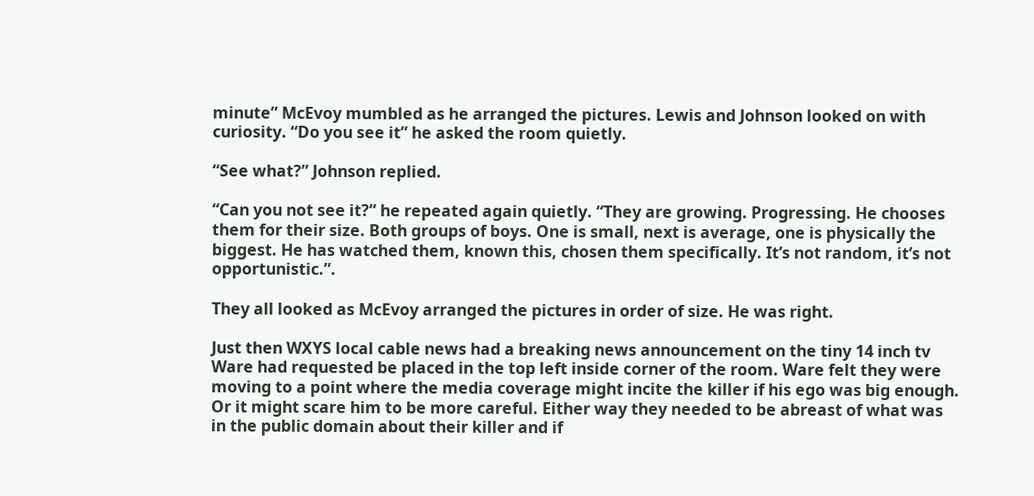minute” McEvoy mumbled as he arranged the pictures. Lewis and Johnson looked on with curiosity. “Do you see it” he asked the room quietly.

“See what?” Johnson replied.

“Can you not see it?” he repeated again quietly. “They are growing. Progressing. He chooses them for their size. Both groups of boys. One is small, next is average, one is physically the biggest. He has watched them, known this, chosen them specifically. It’s not random, it’s not opportunistic.”.

They all looked as McEvoy arranged the pictures in order of size. He was right.

Just then WXYS local cable news had a breaking news announcement on the tiny 14 inch tv Ware had requested be placed in the top left inside corner of the room. Ware felt they were moving to a point where the media coverage might incite the killer if his ego was big enough. Or it might scare him to be more careful. Either way they needed to be abreast of what was in the public domain about their killer and if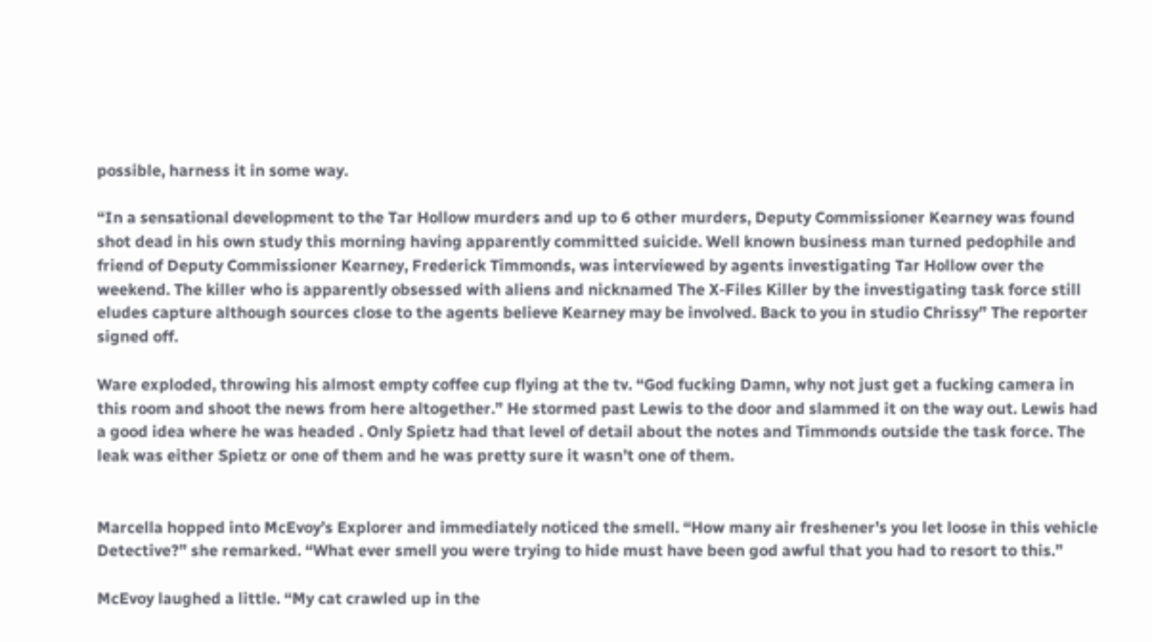possible, harness it in some way.

“In a sensational development to the Tar Hollow murders and up to 6 other murders, Deputy Commissioner Kearney was found shot dead in his own study this morning having apparently committed suicide. Well known business man turned pedophile and friend of Deputy Commissioner Kearney, Frederick Timmonds, was interviewed by agents investigating Tar Hollow over the weekend. The killer who is apparently obsessed with aliens and nicknamed The X-Files Killer by the investigating task force still eludes capture although sources close to the agents believe Kearney may be involved. Back to you in studio Chrissy” The reporter signed off.

Ware exploded, throwing his almost empty coffee cup flying at the tv. “God fucking Damn, why not just get a fucking camera in this room and shoot the news from here altogether.” He stormed past Lewis to the door and slammed it on the way out. Lewis had a good idea where he was headed . Only Spietz had that level of detail about the notes and Timmonds outside the task force. The leak was either Spietz or one of them and he was pretty sure it wasn’t one of them.


Marcella hopped into McEvoy’s Explorer and immediately noticed the smell. “How many air freshener’s you let loose in this vehicle Detective?” she remarked. “What ever smell you were trying to hide must have been god awful that you had to resort to this.”

McEvoy laughed a little. “My cat crawled up in the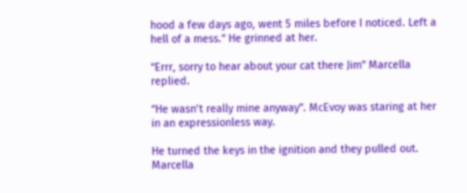hood a few days ago, went 5 miles before I noticed. Left a hell of a mess.” He grinned at her.

“Errr, sorry to hear about your cat there Jim” Marcella replied.

“He wasn’t really mine anyway”. McEvoy was staring at her in an expressionless way.

He turned the keys in the ignition and they pulled out. Marcella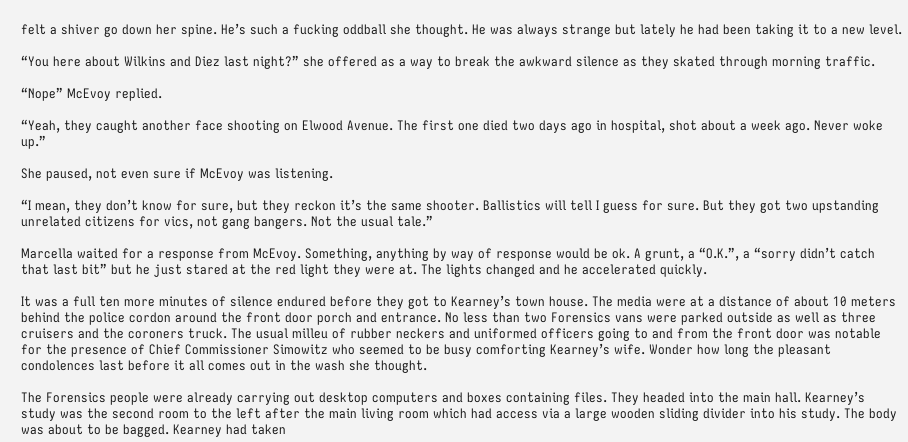felt a shiver go down her spine. He’s such a fucking oddball she thought. He was always strange but lately he had been taking it to a new level.

“You here about Wilkins and Diez last night?” she offered as a way to break the awkward silence as they skated through morning traffic.

“Nope” McEvoy replied.

“Yeah, they caught another face shooting on Elwood Avenue. The first one died two days ago in hospital, shot about a week ago. Never woke up.”

She paused, not even sure if McEvoy was listening.

“I mean, they don’t know for sure, but they reckon it’s the same shooter. Ballistics will tell I guess for sure. But they got two upstanding unrelated citizens for vics, not gang bangers. Not the usual tale.”

Marcella waited for a response from McEvoy. Something, anything by way of response would be ok. A grunt, a “O.K.”, a “sorry didn’t catch that last bit” but he just stared at the red light they were at. The lights changed and he accelerated quickly.

It was a full ten more minutes of silence endured before they got to Kearney’s town house. The media were at a distance of about 10 meters behind the police cordon around the front door porch and entrance. No less than two Forensics vans were parked outside as well as three cruisers and the coroners truck. The usual milleu of rubber neckers and uniformed officers going to and from the front door was notable for the presence of Chief Commissioner Simowitz who seemed to be busy comforting Kearney’s wife. Wonder how long the pleasant condolences last before it all comes out in the wash she thought.

The Forensics people were already carrying out desktop computers and boxes containing files. They headed into the main hall. Kearney’s study was the second room to the left after the main living room which had access via a large wooden sliding divider into his study. The body was about to be bagged. Kearney had taken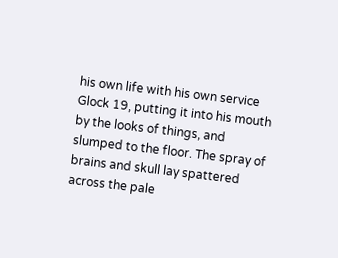his own life with his own service Glock 19, putting it into his mouth by the looks of things, and slumped to the floor. The spray of brains and skull lay spattered across the pale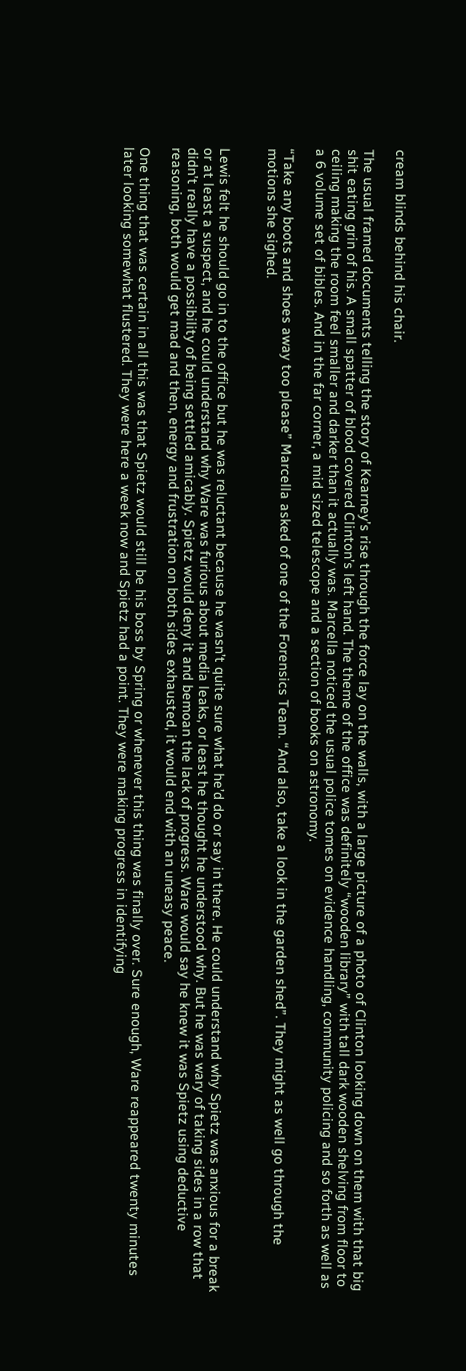cream blinds behind his chair.

The usual framed documents telling the story of Kearney’s rise through the force lay on the walls, with a large picture of a photo of Clinton looking down on them with that big shit eating grin of his. A small spatter of blood covered Clinton’s left hand. The theme of the office was definitely “wooden library” with tall dark wooden shelving from floor to ceiling making the room feel smaller and darker than it actually was. Marcella noticed the usual police tomes on evidence handling, community policing and so forth as well as a 6 volume set of bibles. And in the far corner, a mid sized telescope and a section of books on astronomy.

“Take any boots and shoes away too please” Marcella asked of one of the Forensics Team. “And also, take a look in the garden shed”. They might as well go through the motions she sighed.


Lewis felt he should go in to the office but he was reluctant because he wasn’t quite sure what he’d do or say in there. He could understand why Spietz was anxious for a break or at least a suspect, and he could understand why Ware was furious about media leaks, or least he thought he understood why. But he was wary of taking sides in a row that didn’t really have a possibility of being settled amicably. Spietz would deny it and bemoan the lack of progress. Ware would say he knew it was Spietz using deductive reasoning, both would get mad and then, energy and frustration on both sides exhausted, it would end with an uneasy peace.

One thing that was certain in all this was that Spietz would still be his boss by Spring or whenever this thing was finally over. Sure enough, Ware reappeared twenty minutes later looking somewhat flustered. They were here a week now and Spietz had a point. They were making progress in identifying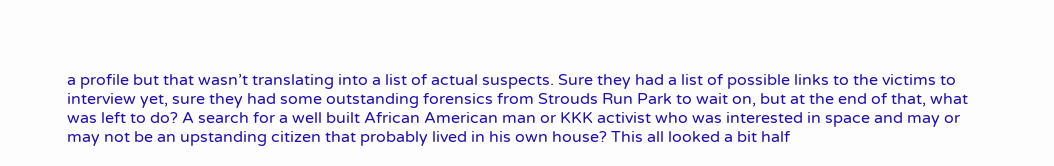a profile but that wasn’t translating into a list of actual suspects. Sure they had a list of possible links to the victims to interview yet, sure they had some outstanding forensics from Strouds Run Park to wait on, but at the end of that, what was left to do? A search for a well built African American man or KKK activist who was interested in space and may or may not be an upstanding citizen that probably lived in his own house? This all looked a bit half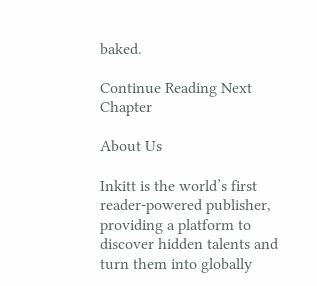baked.

Continue Reading Next Chapter

About Us

Inkitt is the world’s first reader-powered publisher, providing a platform to discover hidden talents and turn them into globally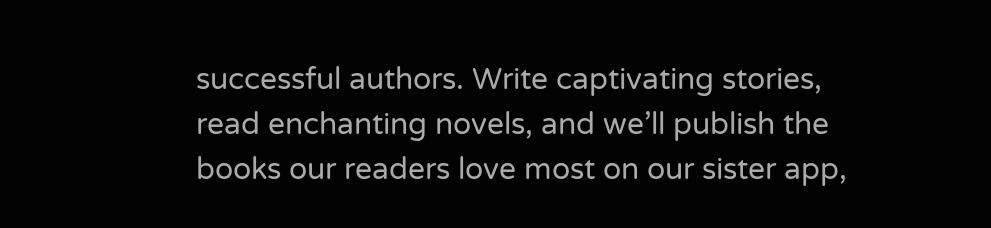successful authors. Write captivating stories, read enchanting novels, and we’ll publish the books our readers love most on our sister app,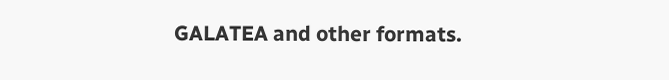GALATEA and other formats.